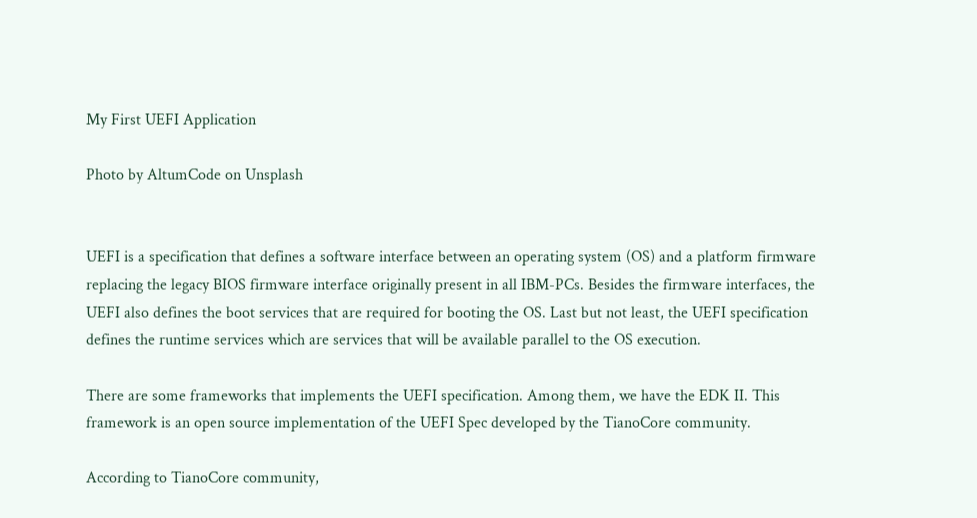My First UEFI Application

Photo by AltumCode on Unsplash


UEFI is a specification that defines a software interface between an operating system (OS) and a platform firmware replacing the legacy BIOS firmware interface originally present in all IBM-PCs. Besides the firmware interfaces, the UEFI also defines the boot services that are required for booting the OS. Last but not least, the UEFI specification defines the runtime services which are services that will be available parallel to the OS execution.

There are some frameworks that implements the UEFI specification. Among them, we have the EDK II. This framework is an open source implementation of the UEFI Spec developed by the TianoCore community.

According to TianoCore community,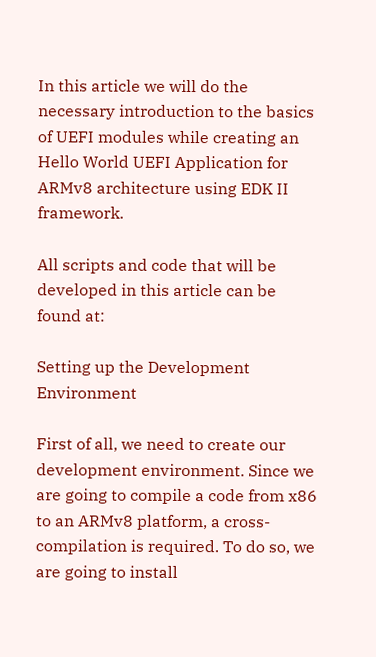In this article we will do the necessary introduction to the basics of UEFI modules while creating an Hello World UEFI Application for ARMv8 architecture using EDK II framework.

All scripts and code that will be developed in this article can be found at:

Setting up the Development Environment

First of all, we need to create our development environment. Since we are going to compile a code from x86 to an ARMv8 platform, a cross-compilation is required. To do so, we are going to install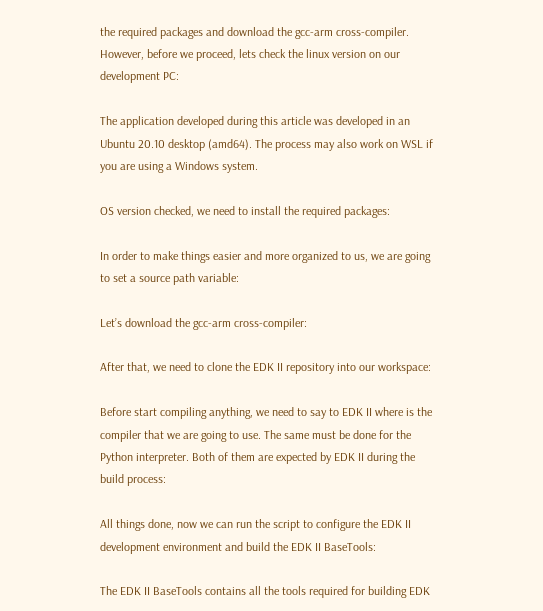the required packages and download the gcc-arm cross-compiler. However, before we proceed, lets check the linux version on our development PC:

The application developed during this article was developed in an Ubuntu 20.10 desktop (amd64). The process may also work on WSL if you are using a Windows system.

OS version checked, we need to install the required packages:

In order to make things easier and more organized to us, we are going to set a source path variable:

Let’s download the gcc-arm cross-compiler:

After that, we need to clone the EDK II repository into our workspace:

Before start compiling anything, we need to say to EDK II where is the compiler that we are going to use. The same must be done for the Python interpreter. Both of them are expected by EDK II during the build process:

All things done, now we can run the script to configure the EDK II development environment and build the EDK II BaseTools:

The EDK II BaseTools contains all the tools required for building EDK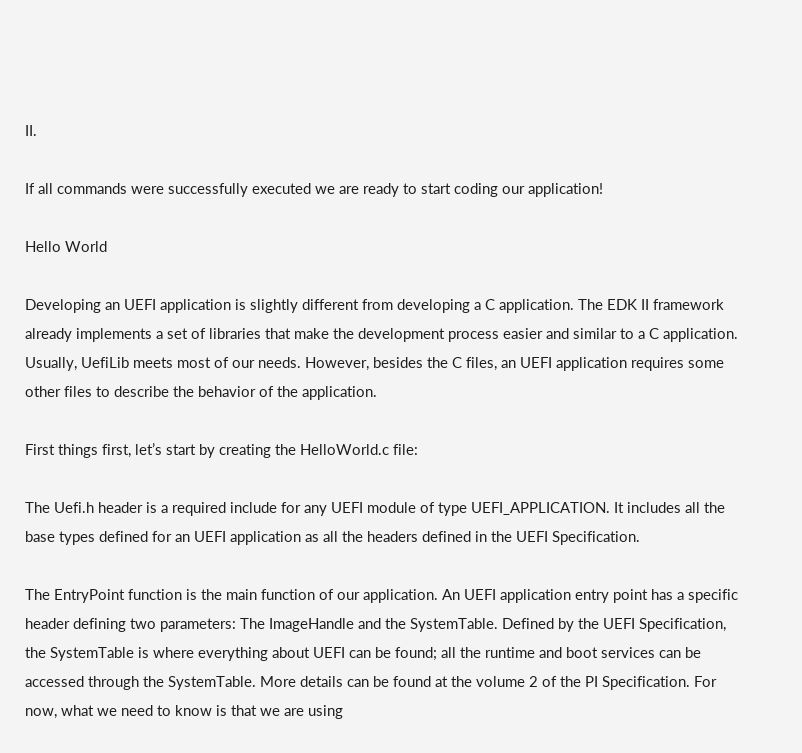II.

If all commands were successfully executed we are ready to start coding our application!

Hello World

Developing an UEFI application is slightly different from developing a C application. The EDK II framework already implements a set of libraries that make the development process easier and similar to a C application. Usually, UefiLib meets most of our needs. However, besides the C files, an UEFI application requires some other files to describe the behavior of the application.

First things first, let’s start by creating the HelloWorld.c file:

The Uefi.h header is a required include for any UEFI module of type UEFI_APPLICATION. It includes all the base types defined for an UEFI application as all the headers defined in the UEFI Specification.

The EntryPoint function is the main function of our application. An UEFI application entry point has a specific header defining two parameters: The ImageHandle and the SystemTable. Defined by the UEFI Specification, the SystemTable is where everything about UEFI can be found; all the runtime and boot services can be accessed through the SystemTable. More details can be found at the volume 2 of the PI Specification. For now, what we need to know is that we are using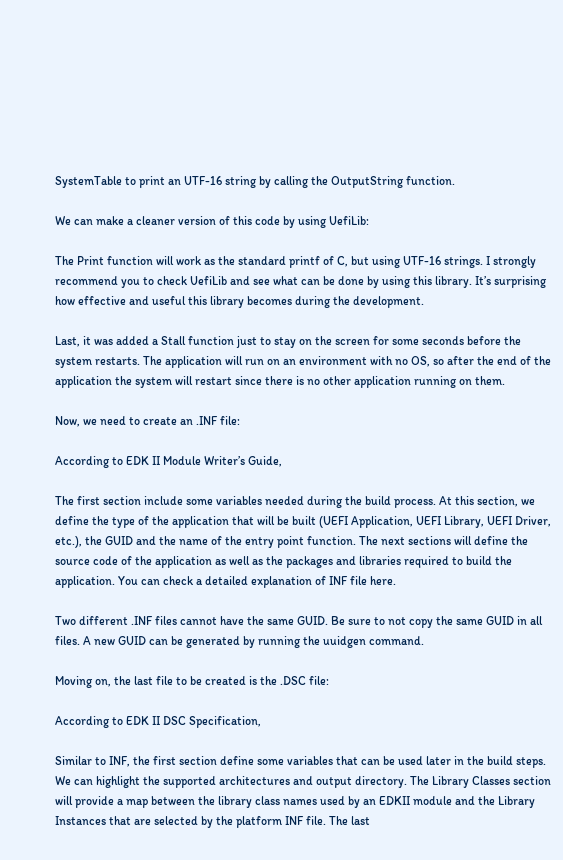SystemTable to print an UTF-16 string by calling the OutputString function.

We can make a cleaner version of this code by using UefiLib:

The Print function will work as the standard printf of C, but using UTF-16 strings. I strongly recommend you to check UefiLib and see what can be done by using this library. It’s surprising how effective and useful this library becomes during the development.

Last, it was added a Stall function just to stay on the screen for some seconds before the system restarts. The application will run on an environment with no OS, so after the end of the application the system will restart since there is no other application running on them.

Now, we need to create an .INF file:

According to EDK II Module Writer’s Guide,

The first section include some variables needed during the build process. At this section, we define the type of the application that will be built (UEFI Application, UEFI Library, UEFI Driver, etc.), the GUID and the name of the entry point function. The next sections will define the source code of the application as well as the packages and libraries required to build the application. You can check a detailed explanation of INF file here.

Two different .INF files cannot have the same GUID. Be sure to not copy the same GUID in all files. A new GUID can be generated by running the uuidgen command.

Moving on, the last file to be created is the .DSC file:

According to EDK II DSC Specification,

Similar to INF, the first section define some variables that can be used later in the build steps. We can highlight the supported architectures and output directory. The Library Classes section will provide a map between the library class names used by an EDKII module and the Library Instances that are selected by the platform INF file. The last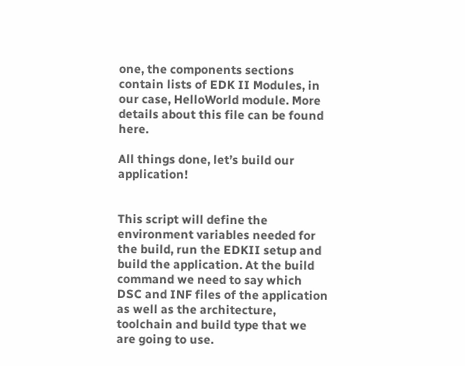one, the components sections contain lists of EDK II Modules, in our case, HelloWorld module. More details about this file can be found here.

All things done, let’s build our application!


This script will define the environment variables needed for the build, run the EDKII setup and build the application. At the build command we need to say which DSC and INF files of the application as well as the architecture, toolchain and build type that we are going to use.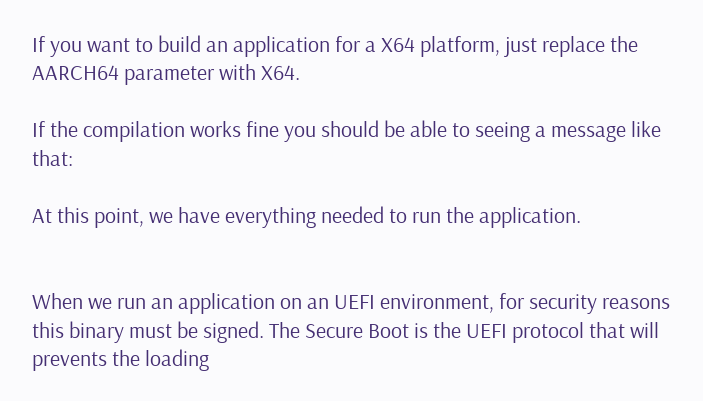If you want to build an application for a X64 platform, just replace the AARCH64 parameter with X64.

If the compilation works fine you should be able to seeing a message like that:

At this point, we have everything needed to run the application.


When we run an application on an UEFI environment, for security reasons this binary must be signed. The Secure Boot is the UEFI protocol that will prevents the loading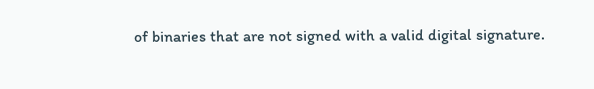of binaries that are not signed with a valid digital signature.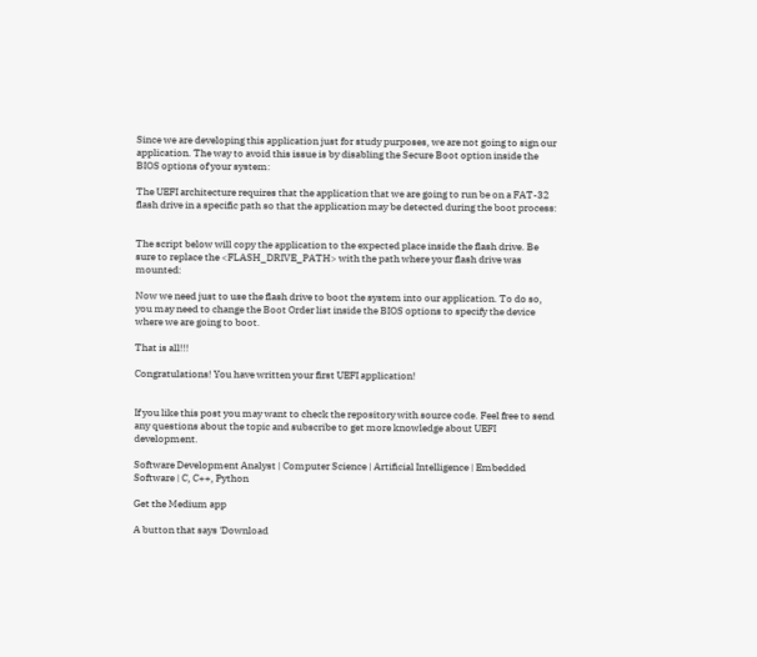Since we are developing this application just for study purposes, we are not going to sign our application. The way to avoid this issue is by disabling the Secure Boot option inside the BIOS options of your system:

The UEFI architecture requires that the application that we are going to run be on a FAT-32 flash drive in a specific path so that the application may be detected during the boot process:


The script below will copy the application to the expected place inside the flash drive. Be sure to replace the <FLASH_DRIVE_PATH> with the path where your flash drive was mounted:

Now we need just to use the flash drive to boot the system into our application. To do so, you may need to change the Boot Order list inside the BIOS options to specify the device where we are going to boot.

That is all!!!

Congratulations! You have written your first UEFI application!


If you like this post you may want to check the repository with source code. Feel free to send any questions about the topic and subscribe to get more knowledge about UEFI development.

Software Development Analyst | Computer Science | Artificial Intelligence | Embedded Software | C, C++, Python

Get the Medium app

A button that says 'Download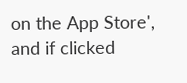on the App Store', and if clicked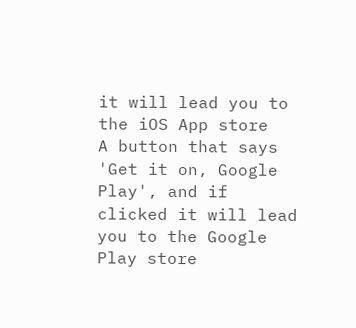it will lead you to the iOS App store
A button that says 'Get it on, Google Play', and if clicked it will lead you to the Google Play store